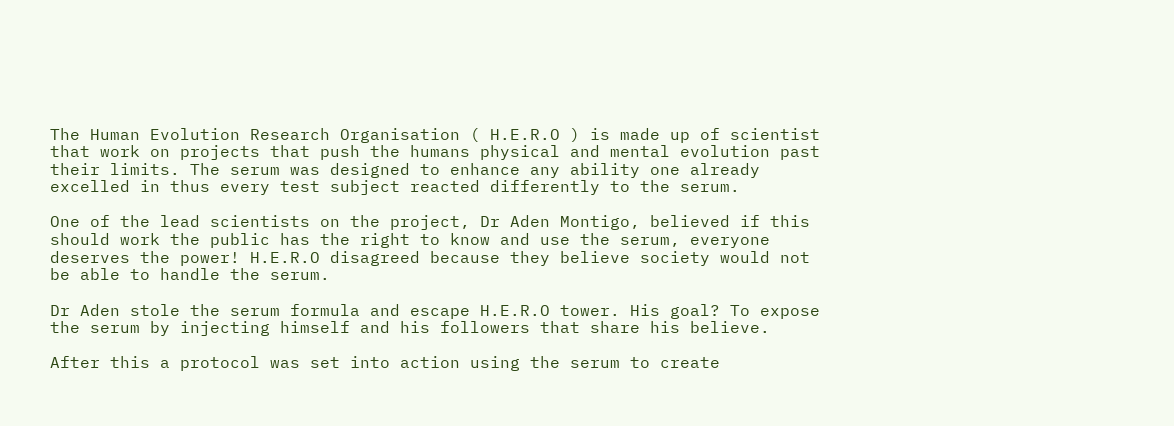The Human Evolution Research Organisation ( H.E.R.O ) is made up of scientist that work on projects that push the humans physical and mental evolution past their limits. The serum was designed to enhance any ability one already excelled in thus every test subject reacted differently to the serum.

One of the lead scientists on the project, Dr Aden Montigo, believed if this should work the public has the right to know and use the serum, everyone deserves the power! H.E.R.O disagreed because they believe society would not be able to handle the serum.

Dr Aden stole the serum formula and escape H.E.R.O tower. His goal? To expose the serum by injecting himself and his followers that share his believe.

After this a protocol was set into action using the serum to create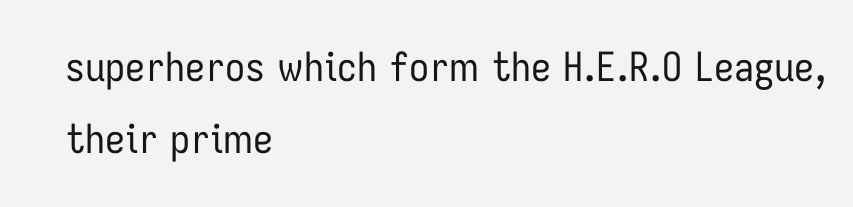superheros which form the H.E.R.O League, their prime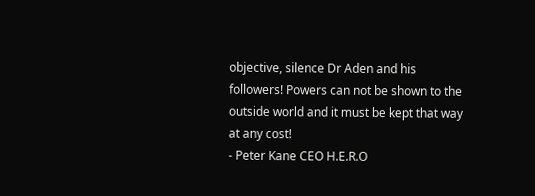objective, silence Dr Aden and his followers! Powers can not be shown to the outside world and it must be kept that way at any cost!
- Peter Kane CEO H.E.R.O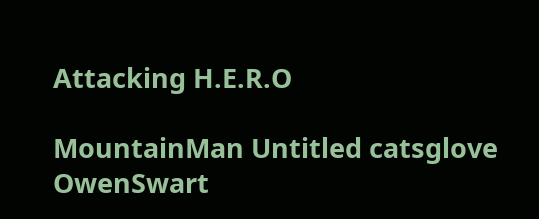Attacking H.E.R.O

MountainMan Untitled catsglove OwenSwart